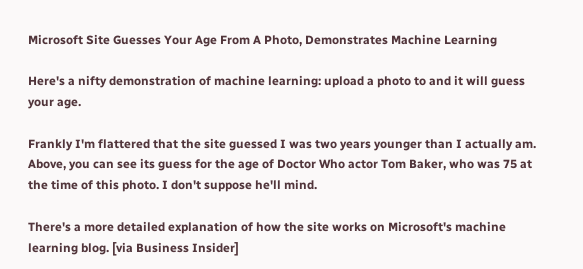Microsoft Site Guesses Your Age From A Photo, Demonstrates Machine Learning

Here's a nifty demonstration of machine learning: upload a photo to and it will guess your age.

Frankly I'm flattered that the site guessed I was two years younger than I actually am. Above, you can see its guess for the age of Doctor Who actor Tom Baker, who was 75 at the time of this photo. I don't suppose he'll mind.

There's a more detailed explanation of how the site works on Microsoft's machine learning blog. [via Business Insider]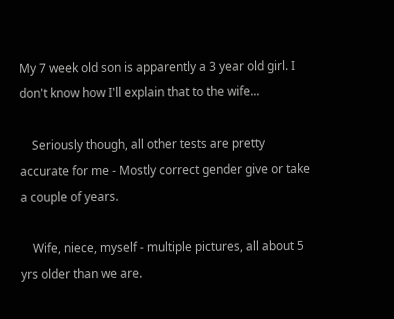My 7 week old son is apparently a 3 year old girl. I don't know how I'll explain that to the wife...

    Seriously though, all other tests are pretty accurate for me - Mostly correct gender give or take a couple of years.

    Wife, niece, myself - multiple pictures, all about 5 yrs older than we are.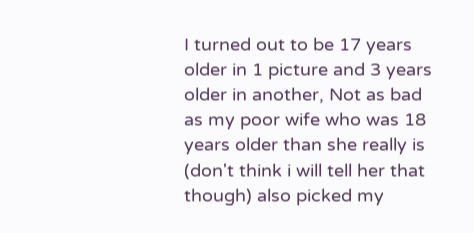I turned out to be 17 years older in 1 picture and 3 years older in another, Not as bad as my poor wife who was 18 years older than she really is (don't think i will tell her that though) also picked my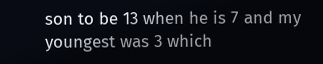son to be 13 when he is 7 and my youngest was 3 which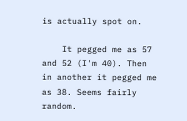is actually spot on.

    It pegged me as 57 and 52 (I'm 40). Then in another it pegged me as 38. Seems fairly random.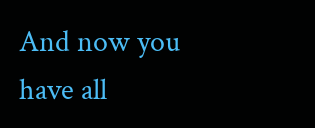And now you have all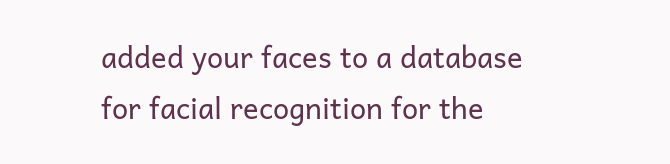added your faces to a database for facial recognition for the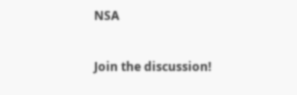NSA

Join the discussion!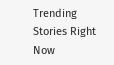Trending Stories Right Now